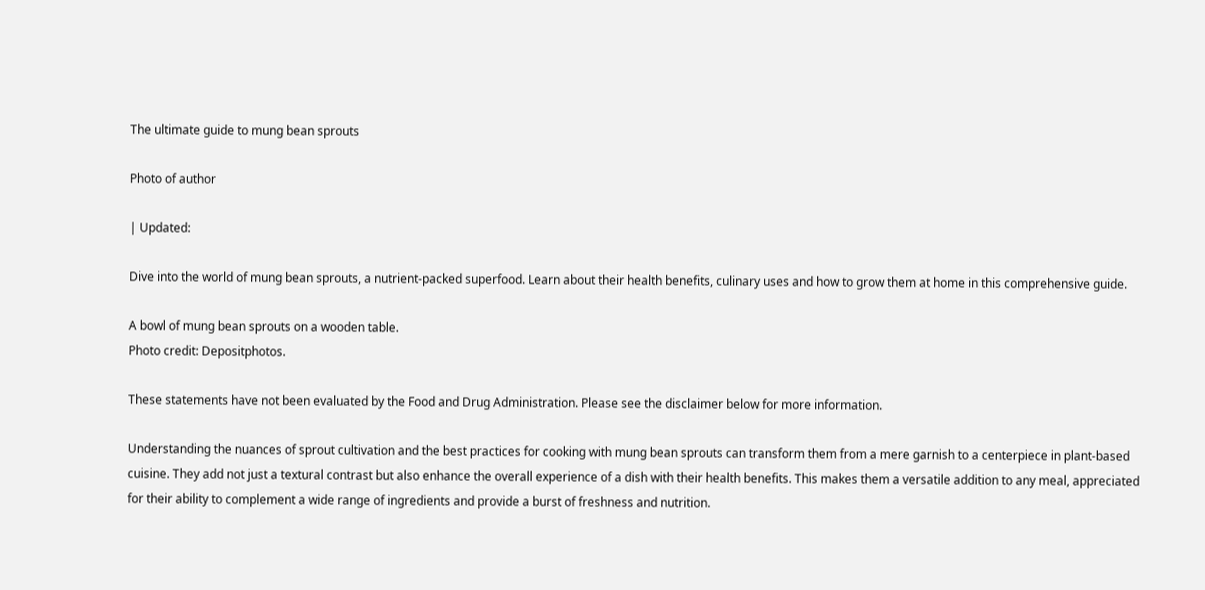The ultimate guide to mung bean sprouts

Photo of author

| Updated:

Dive into the world of mung bean sprouts, a nutrient-packed superfood. Learn about their health benefits, culinary uses and how to grow them at home in this comprehensive guide.

A bowl of mung bean sprouts on a wooden table.
Photo credit: Depositphotos.

These statements have not been evaluated by the Food and Drug Administration. Please see the disclaimer below for more information.

Understanding the nuances of sprout cultivation and the best practices for cooking with mung bean sprouts can transform them from a mere garnish to a centerpiece in plant-based cuisine. They add not just a textural contrast but also enhance the overall experience of a dish with their health benefits. This makes them a versatile addition to any meal, appreciated for their ability to complement a wide range of ingredients and provide a burst of freshness and nutrition.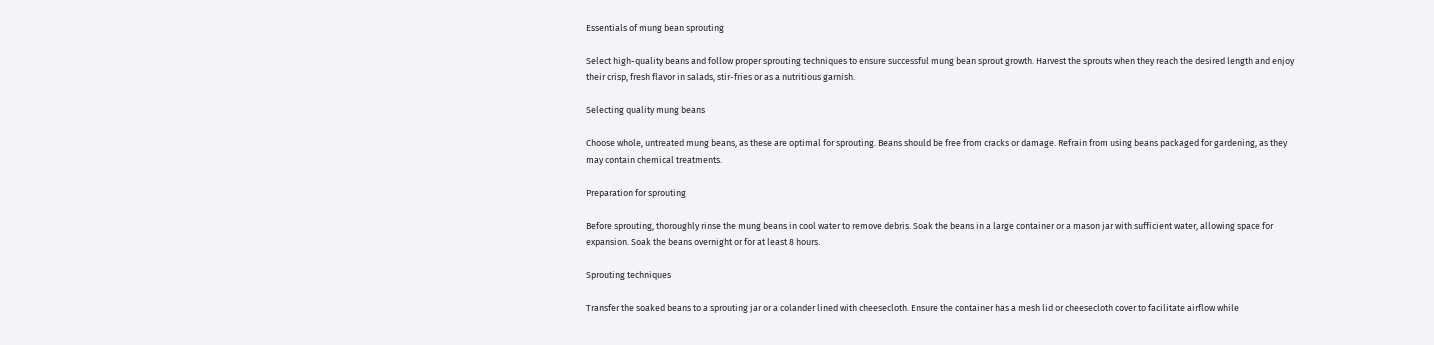Essentials of mung bean sprouting

Select high-quality beans and follow proper sprouting techniques to ensure successful mung bean sprout growth. Harvest the sprouts when they reach the desired length and enjoy their crisp, fresh flavor in salads, stir-fries or as a nutritious garnish.

Selecting quality mung beans

Choose whole, untreated mung beans, as these are optimal for sprouting. Beans should be free from cracks or damage. Refrain from using beans packaged for gardening, as they may contain chemical treatments.

Preparation for sprouting

Before sprouting, thoroughly rinse the mung beans in cool water to remove debris. Soak the beans in a large container or a mason jar with sufficient water, allowing space for expansion. Soak the beans overnight or for at least 8 hours.

Sprouting techniques

Transfer the soaked beans to a sprouting jar or a colander lined with cheesecloth. Ensure the container has a mesh lid or cheesecloth cover to facilitate airflow while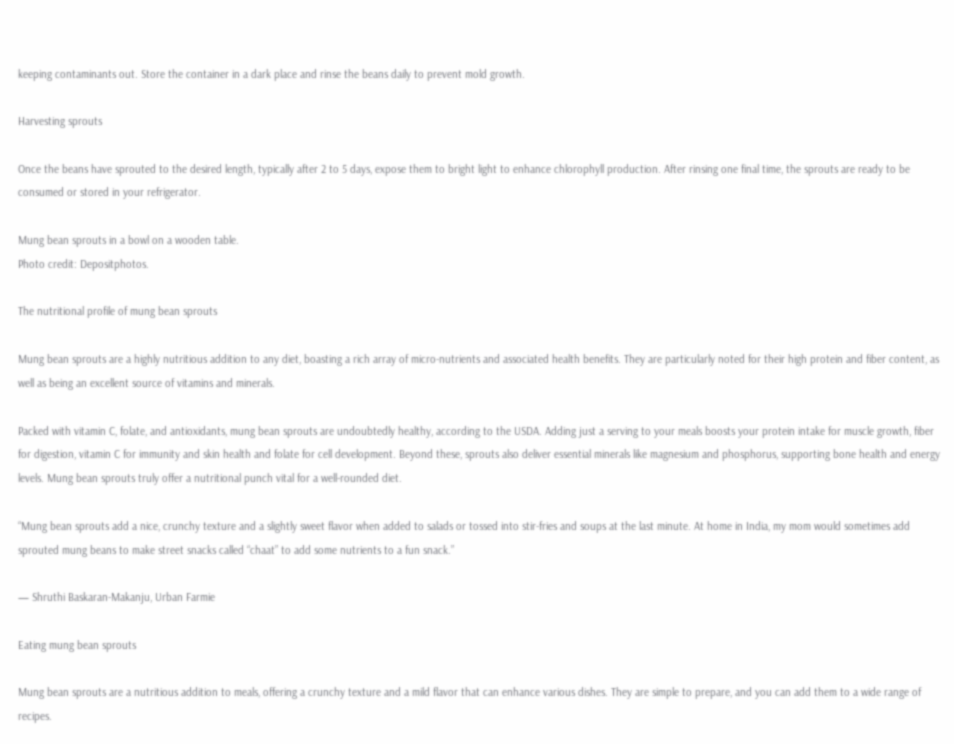keeping contaminants out. Store the container in a dark place and rinse the beans daily to prevent mold growth.

Harvesting sprouts

Once the beans have sprouted to the desired length, typically after 2 to 5 days, expose them to bright light to enhance chlorophyll production. After rinsing one final time, the sprouts are ready to be consumed or stored in your refrigerator.

Mung bean sprouts in a bowl on a wooden table.
Photo credit: Depositphotos.

The nutritional profile of mung bean sprouts

Mung bean sprouts are a highly nutritious addition to any diet, boasting a rich array of micro-nutrients and associated health benefits. They are particularly noted for their high protein and fiber content, as well as being an excellent source of vitamins and minerals.

Packed with vitamin C, folate, and antioxidants, mung bean sprouts are undoubtedly healthy, according to the USDA. Adding just a serving to your meals boosts your protein intake for muscle growth, fiber for digestion, vitamin C for immunity and skin health and folate for cell development. Beyond these, sprouts also deliver essential minerals like magnesium and phosphorus, supporting bone health and energy levels. Mung bean sprouts truly offer a nutritional punch vital for a well-rounded diet.

“Mung bean sprouts add a nice, crunchy texture and a slightly sweet flavor when added to salads or tossed into stir-fries and soups at the last minute. At home in India, my mom would sometimes add sprouted mung beans to make street snacks called “chaat” to add some nutrients to a fun snack.”

— Shruthi Baskaran-Makanju, Urban Farmie

Eating mung bean sprouts

Mung bean sprouts are a nutritious addition to meals, offering a crunchy texture and a mild flavor that can enhance various dishes. They are simple to prepare, and you can add them to a wide range of recipes.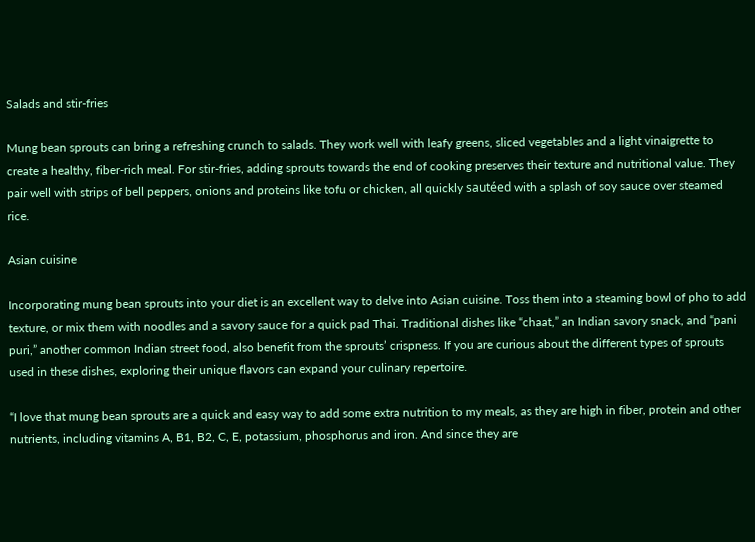Salads and stir-fries

Mung bean sprouts can bring a refreshing crunch to salads. They work well with leafy greens, sliced vegetables and a light vinaigrette to create a healthy, fiber-rich meal. For stir-fries, adding sprouts towards the end of cooking preserves their texture and nutritional value. They pair well with strips of bell peppers, onions and proteins like tofu or chicken, all quickly sautéed with a splash of soy sauce over steamed rice.

Asian cuisine

Incorporating mung bean sprouts into your diet is an excellent way to delve into Asian cuisine. Toss them into a steaming bowl of pho to add texture, or mix them with noodles and a savory sauce for a quick pad Thai. Traditional dishes like “chaat,” an Indian savory snack, and “pani puri,” another common Indian street food, also benefit from the sprouts’ crispness. If you are curious about the different types of sprouts used in these dishes, exploring their unique flavors can expand your culinary repertoire.

“I love that mung bean sprouts are a quick and easy way to add some extra nutrition to my meals, as they are high in fiber, protein and other nutrients, including vitamins A, B1, B2, C, E, potassium, phosphorus and iron. And since they are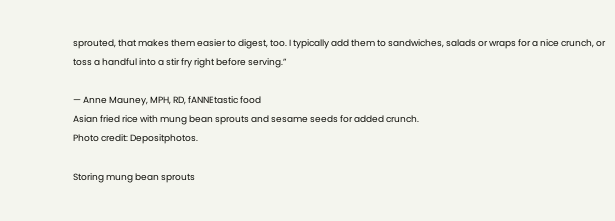sprouted, that makes them easier to digest, too. I typically add them to sandwiches, salads or wraps for a nice crunch, or toss a handful into a stir fry right before serving.”

— Anne Mauney, MPH, RD, fANNEtastic food
Asian fried rice with mung bean sprouts and sesame seeds for added crunch.
Photo credit: Depositphotos.

Storing mung bean sprouts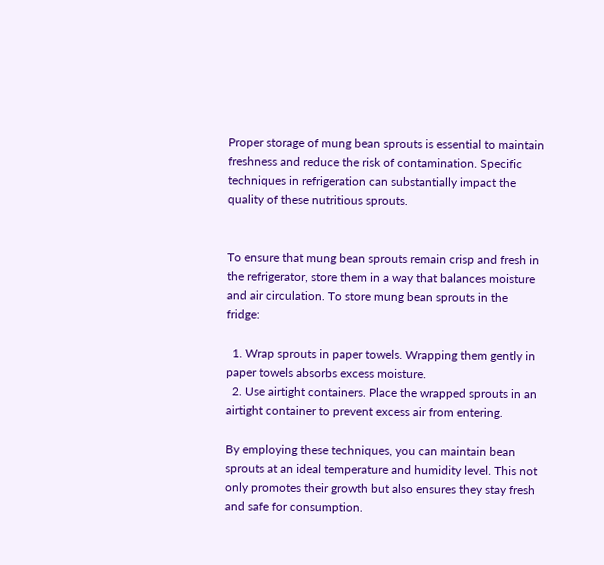Proper storage of mung bean sprouts is essential to maintain freshness and reduce the risk of contamination. Specific techniques in refrigeration can substantially impact the quality of these nutritious sprouts.


To ensure that mung bean sprouts remain crisp and fresh in the refrigerator, store them in a way that balances moisture and air circulation. To store mung bean sprouts in the fridge:

  1. Wrap sprouts in paper towels. Wrapping them gently in paper towels absorbs excess moisture.
  2. Use airtight containers. Place the wrapped sprouts in an airtight container to prevent excess air from entering.

By employing these techniques, you can maintain bean sprouts at an ideal temperature and humidity level. This not only promotes their growth but also ensures they stay fresh and safe for consumption.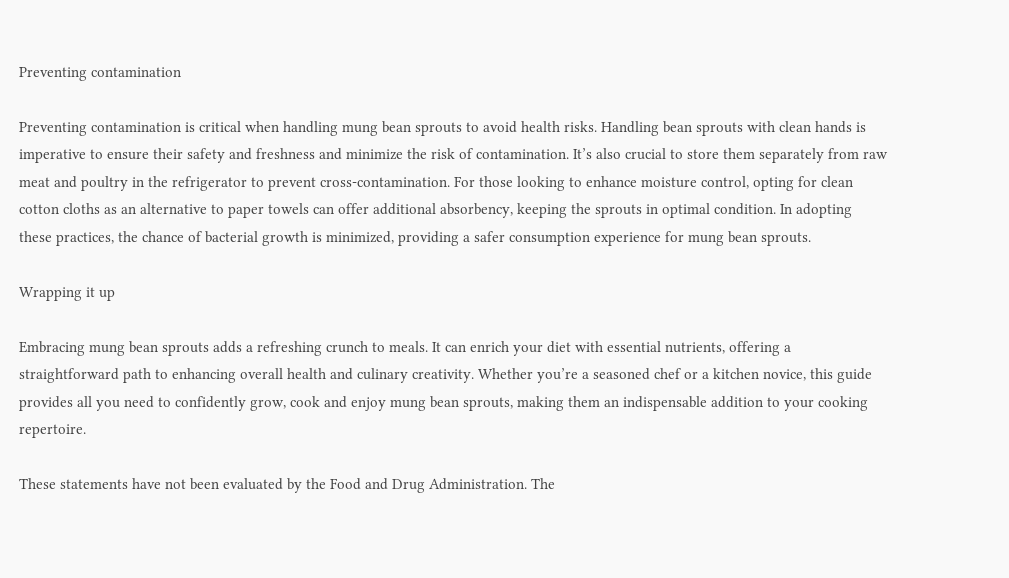Preventing contamination

Preventing contamination is critical when handling mung bean sprouts to avoid health risks. Handling bean sprouts with clean hands is imperative to ensure their safety and freshness and minimize the risk of contamination. It’s also crucial to store them separately from raw meat and poultry in the refrigerator to prevent cross-contamination. For those looking to enhance moisture control, opting for clean cotton cloths as an alternative to paper towels can offer additional absorbency, keeping the sprouts in optimal condition. In adopting these practices, the chance of bacterial growth is minimized, providing a safer consumption experience for mung bean sprouts.

Wrapping it up

Embracing mung bean sprouts adds a refreshing crunch to meals. It can enrich your diet with essential nutrients, offering a straightforward path to enhancing overall health and culinary creativity. Whether you’re a seasoned chef or a kitchen novice, this guide provides all you need to confidently grow, cook and enjoy mung bean sprouts, making them an indispensable addition to your cooking repertoire.

These statements have not been evaluated by the Food and Drug Administration. The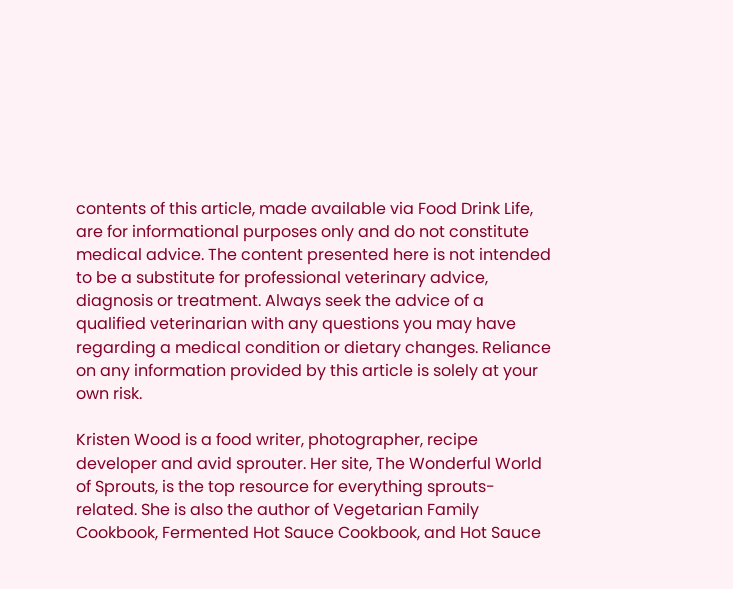contents of this article, made available via Food Drink Life, are for informational purposes only and do not constitute medical advice. The content presented here is not intended to be a substitute for professional veterinary advice, diagnosis or treatment. Always seek the advice of a qualified veterinarian with any questions you may have regarding a medical condition or dietary changes. Reliance on any information provided by this article is solely at your own risk.

Kristen Wood is a food writer, photographer, recipe developer and avid sprouter. Her site, The Wonderful World of Sprouts, is the top resource for everything sprouts-related. She is also the author of Vegetarian Family Cookbook, Fermented Hot Sauce Cookbook, and Hot Sauce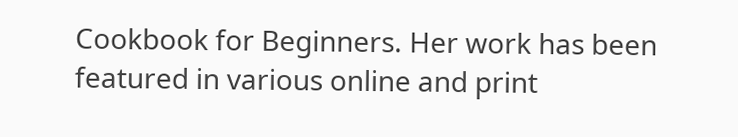Cookbook for Beginners. Her work has been featured in various online and print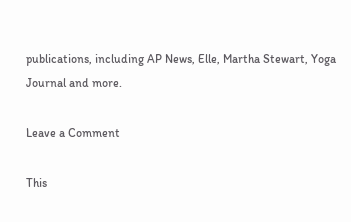publications, including AP News, Elle, Martha Stewart, Yoga Journal and more.

Leave a Comment

This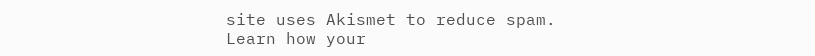site uses Akismet to reduce spam. Learn how your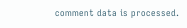comment data is processed.